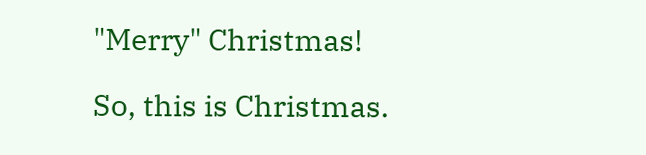"Merry" Christmas!

So, this is Christmas.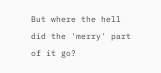But where the hell did the 'merry' part of it go?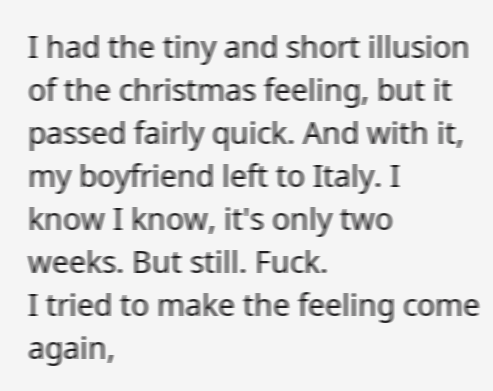I had the tiny and short illusion of the christmas feeling, but it passed fairly quick. And with it, my boyfriend left to Italy. I know I know, it's only two weeks. But still. Fuck.
I tried to make the feeling come again,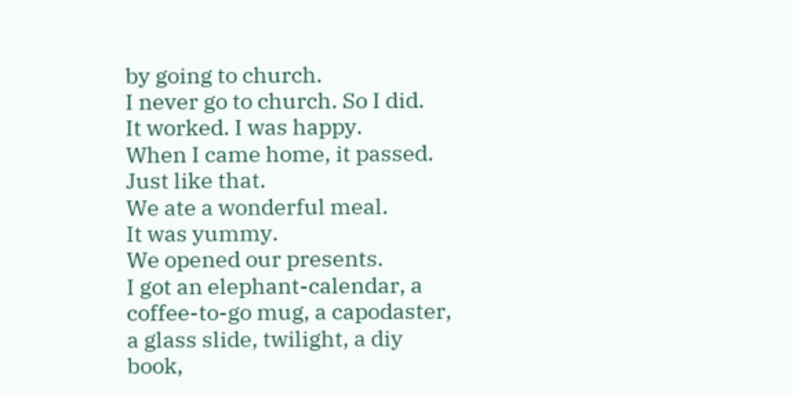by going to church.
I never go to church. So I did.
It worked. I was happy.
When I came home, it passed. Just like that.
We ate a wonderful meal.
It was yummy.
We opened our presents.
I got an elephant-calendar, a coffee-to-go mug, a capodaster, a glass slide, twilight, a diy book,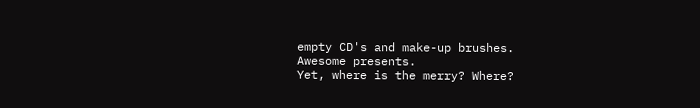empty CD's and make-up brushes.
Awesome presents.
Yet, where is the merry? Where?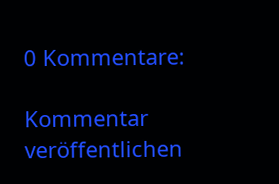0 Kommentare:

Kommentar veröffentlichen